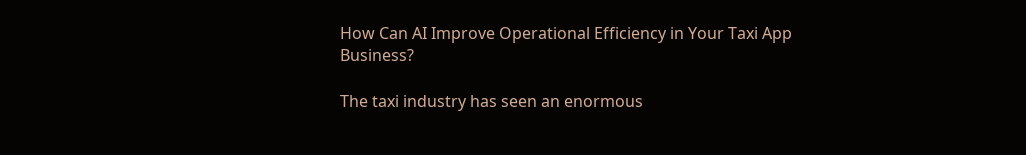How Can AI Improve Operational Efficiency in Your Taxi App Business?

The taxi industry has seen an enormous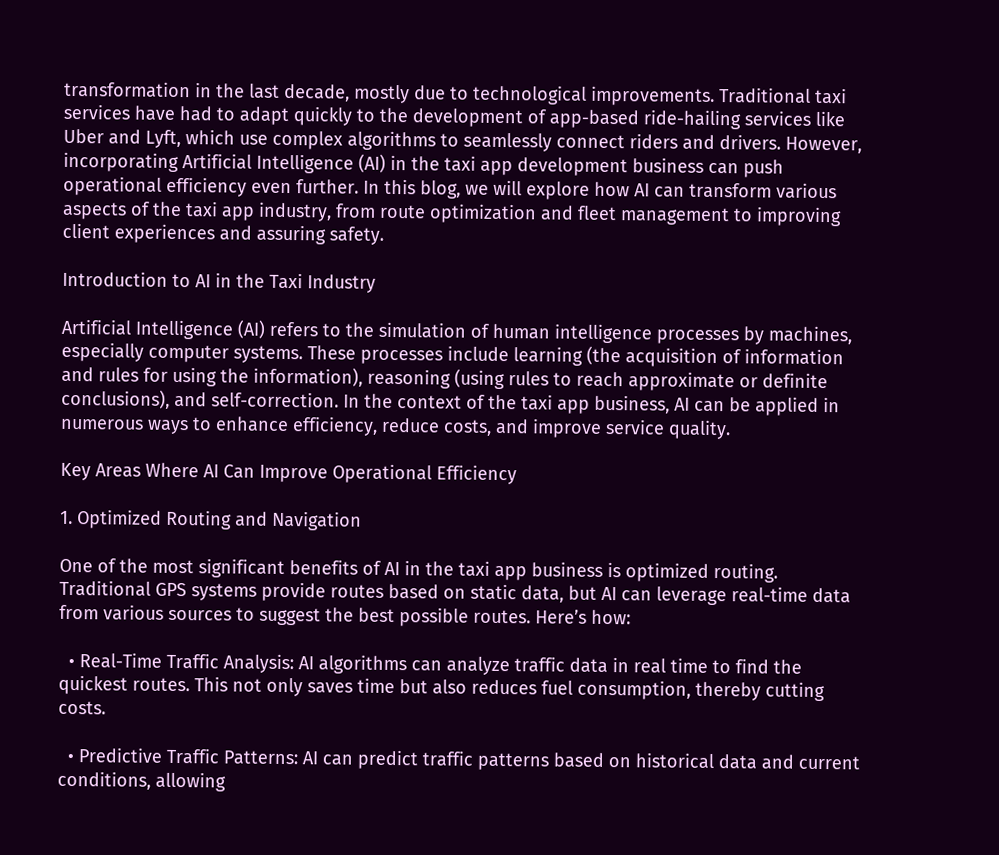transformation in the last decade, mostly due to technological improvements. Traditional taxi services have had to adapt quickly to the development of app-based ride-hailing services like Uber and Lyft, which use complex algorithms to seamlessly connect riders and drivers. However, incorporating Artificial Intelligence (AI) in the taxi app development business can push operational efficiency even further. In this blog, we will explore how AI can transform various aspects of the taxi app industry, from route optimization and fleet management to improving client experiences and assuring safety.

Introduction to AI in the Taxi Industry

Artificial Intelligence (AI) refers to the simulation of human intelligence processes by machines, especially computer systems. These processes include learning (the acquisition of information and rules for using the information), reasoning (using rules to reach approximate or definite conclusions), and self-correction. In the context of the taxi app business, AI can be applied in numerous ways to enhance efficiency, reduce costs, and improve service quality.

Key Areas Where AI Can Improve Operational Efficiency

1. Optimized Routing and Navigation

One of the most significant benefits of AI in the taxi app business is optimized routing. Traditional GPS systems provide routes based on static data, but AI can leverage real-time data from various sources to suggest the best possible routes. Here’s how:

  • Real-Time Traffic Analysis: AI algorithms can analyze traffic data in real time to find the quickest routes. This not only saves time but also reduces fuel consumption, thereby cutting costs.

  • Predictive Traffic Patterns: AI can predict traffic patterns based on historical data and current conditions, allowing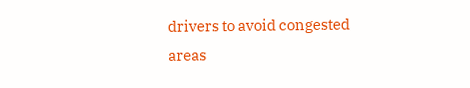drivers to avoid congested areas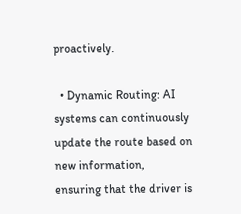proactively.

  • Dynamic Routing: AI systems can continuously update the route based on new information, ensuring that the driver is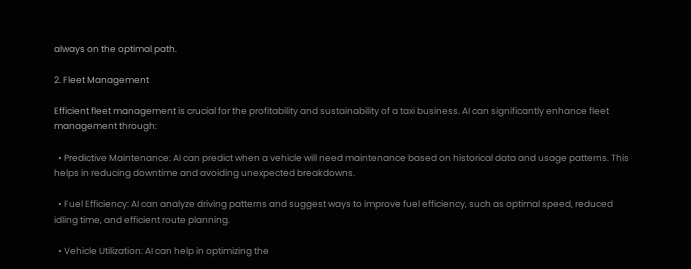always on the optimal path.

2. Fleet Management

Efficient fleet management is crucial for the profitability and sustainability of a taxi business. AI can significantly enhance fleet management through:

  • Predictive Maintenance: AI can predict when a vehicle will need maintenance based on historical data and usage patterns. This helps in reducing downtime and avoiding unexpected breakdowns.

  • Fuel Efficiency: AI can analyze driving patterns and suggest ways to improve fuel efficiency, such as optimal speed, reduced idling time, and efficient route planning.

  • Vehicle Utilization: AI can help in optimizing the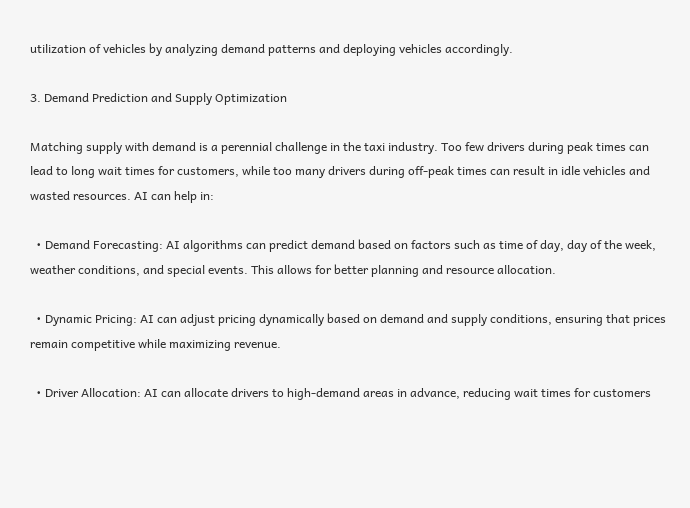utilization of vehicles by analyzing demand patterns and deploying vehicles accordingly.

3. Demand Prediction and Supply Optimization

Matching supply with demand is a perennial challenge in the taxi industry. Too few drivers during peak times can lead to long wait times for customers, while too many drivers during off-peak times can result in idle vehicles and wasted resources. AI can help in:

  • Demand Forecasting: AI algorithms can predict demand based on factors such as time of day, day of the week, weather conditions, and special events. This allows for better planning and resource allocation.

  • Dynamic Pricing: AI can adjust pricing dynamically based on demand and supply conditions, ensuring that prices remain competitive while maximizing revenue.

  • Driver Allocation: AI can allocate drivers to high-demand areas in advance, reducing wait times for customers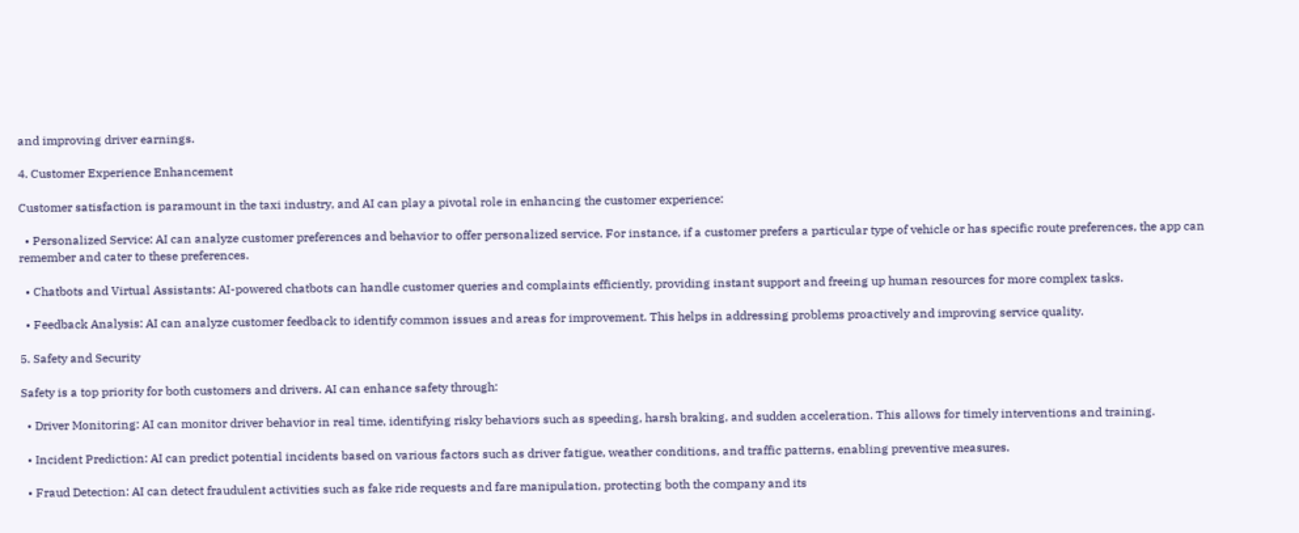and improving driver earnings.

4. Customer Experience Enhancement

Customer satisfaction is paramount in the taxi industry, and AI can play a pivotal role in enhancing the customer experience:

  • Personalized Service: AI can analyze customer preferences and behavior to offer personalized service. For instance, if a customer prefers a particular type of vehicle or has specific route preferences, the app can remember and cater to these preferences.

  • Chatbots and Virtual Assistants: AI-powered chatbots can handle customer queries and complaints efficiently, providing instant support and freeing up human resources for more complex tasks.

  • Feedback Analysis: AI can analyze customer feedback to identify common issues and areas for improvement. This helps in addressing problems proactively and improving service quality.

5. Safety and Security

Safety is a top priority for both customers and drivers. AI can enhance safety through:

  • Driver Monitoring: AI can monitor driver behavior in real time, identifying risky behaviors such as speeding, harsh braking, and sudden acceleration. This allows for timely interventions and training.

  • Incident Prediction: AI can predict potential incidents based on various factors such as driver fatigue, weather conditions, and traffic patterns, enabling preventive measures.

  • Fraud Detection: AI can detect fraudulent activities such as fake ride requests and fare manipulation, protecting both the company and its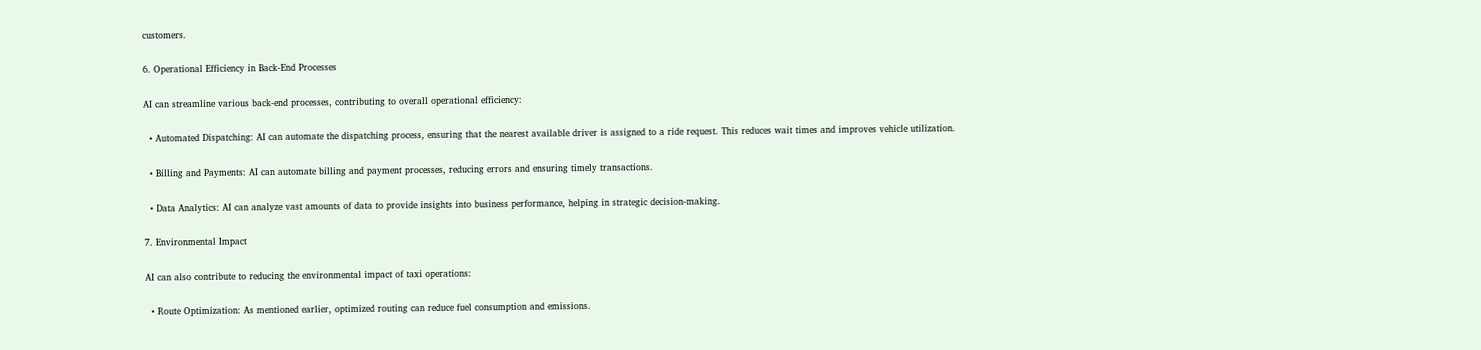customers.

6. Operational Efficiency in Back-End Processes

AI can streamline various back-end processes, contributing to overall operational efficiency:

  • Automated Dispatching: AI can automate the dispatching process, ensuring that the nearest available driver is assigned to a ride request. This reduces wait times and improves vehicle utilization.

  • Billing and Payments: AI can automate billing and payment processes, reducing errors and ensuring timely transactions.

  • Data Analytics: AI can analyze vast amounts of data to provide insights into business performance, helping in strategic decision-making.

7. Environmental Impact

AI can also contribute to reducing the environmental impact of taxi operations:

  • Route Optimization: As mentioned earlier, optimized routing can reduce fuel consumption and emissions.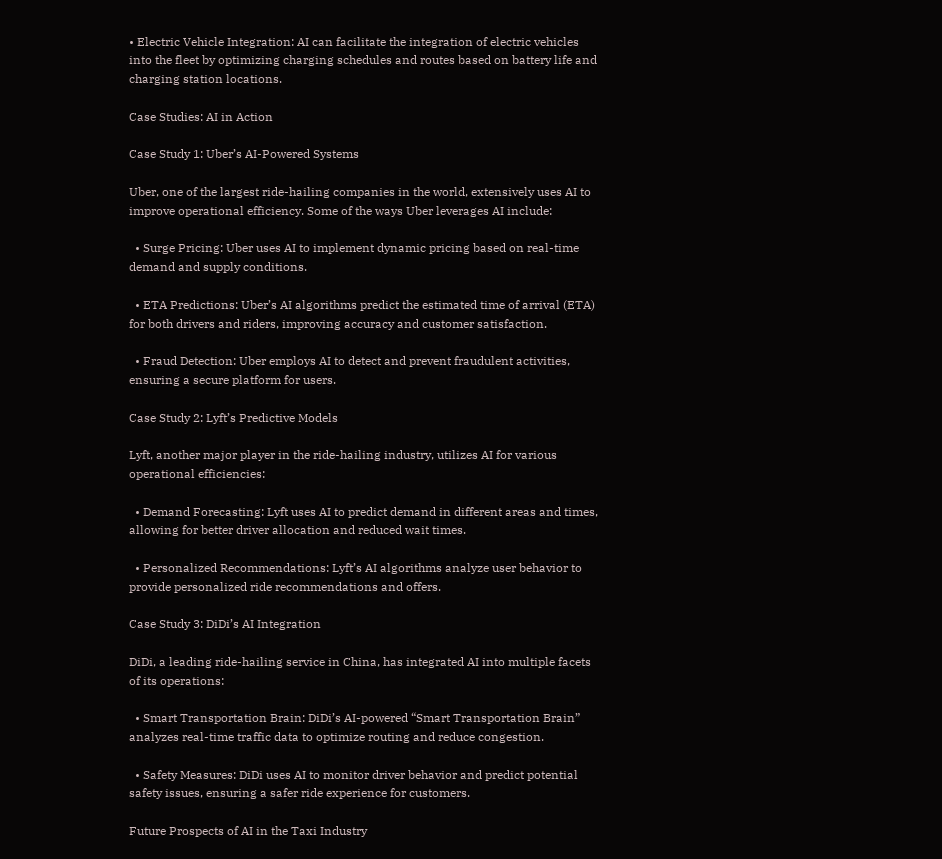• Electric Vehicle Integration: AI can facilitate the integration of electric vehicles into the fleet by optimizing charging schedules and routes based on battery life and charging station locations.

Case Studies: AI in Action

Case Study 1: Uber’s AI-Powered Systems

Uber, one of the largest ride-hailing companies in the world, extensively uses AI to improve operational efficiency. Some of the ways Uber leverages AI include:

  • Surge Pricing: Uber uses AI to implement dynamic pricing based on real-time demand and supply conditions.

  • ETA Predictions: Uber’s AI algorithms predict the estimated time of arrival (ETA) for both drivers and riders, improving accuracy and customer satisfaction.

  • Fraud Detection: Uber employs AI to detect and prevent fraudulent activities, ensuring a secure platform for users.

Case Study 2: Lyft’s Predictive Models

Lyft, another major player in the ride-hailing industry, utilizes AI for various operational efficiencies:

  • Demand Forecasting: Lyft uses AI to predict demand in different areas and times, allowing for better driver allocation and reduced wait times.

  • Personalized Recommendations: Lyft’s AI algorithms analyze user behavior to provide personalized ride recommendations and offers.

Case Study 3: DiDi’s AI Integration

DiDi, a leading ride-hailing service in China, has integrated AI into multiple facets of its operations:

  • Smart Transportation Brain: DiDi’s AI-powered “Smart Transportation Brain” analyzes real-time traffic data to optimize routing and reduce congestion.

  • Safety Measures: DiDi uses AI to monitor driver behavior and predict potential safety issues, ensuring a safer ride experience for customers.

Future Prospects of AI in the Taxi Industry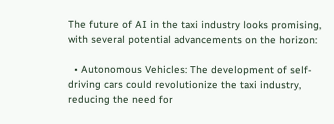The future of AI in the taxi industry looks promising, with several potential advancements on the horizon:

  • Autonomous Vehicles: The development of self-driving cars could revolutionize the taxi industry, reducing the need for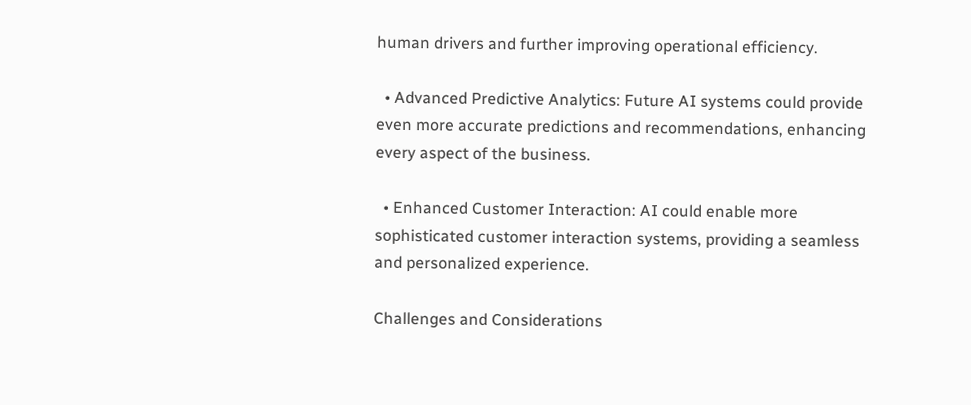human drivers and further improving operational efficiency.

  • Advanced Predictive Analytics: Future AI systems could provide even more accurate predictions and recommendations, enhancing every aspect of the business.

  • Enhanced Customer Interaction: AI could enable more sophisticated customer interaction systems, providing a seamless and personalized experience.

Challenges and Considerations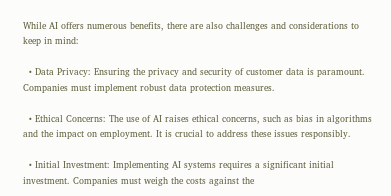While AI offers numerous benefits, there are also challenges and considerations to keep in mind:

  • Data Privacy: Ensuring the privacy and security of customer data is paramount. Companies must implement robust data protection measures.

  • Ethical Concerns: The use of AI raises ethical concerns, such as bias in algorithms and the impact on employment. It is crucial to address these issues responsibly.

  • Initial Investment: Implementing AI systems requires a significant initial investment. Companies must weigh the costs against the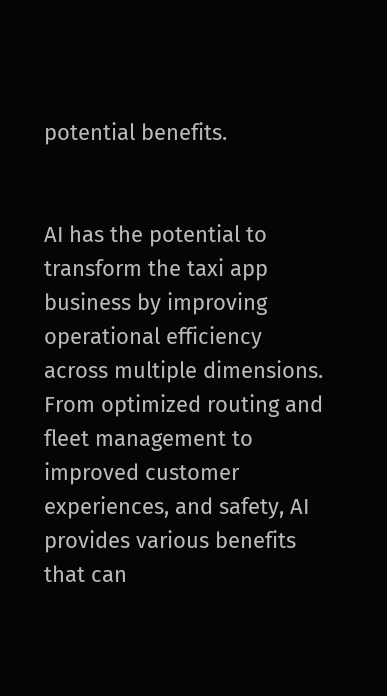potential benefits.


AI has the potential to transform the taxi app business by improving operational efficiency across multiple dimensions.  From optimized routing and fleet management to improved customer experiences, and safety, AI provides various benefits that can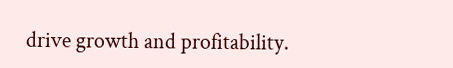drive growth and profitability.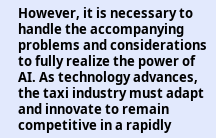However, it is necessary to handle the accompanying problems and considerations to fully realize the power of AI. As technology advances, the taxi industry must adapt and innovate to remain competitive in a rapidly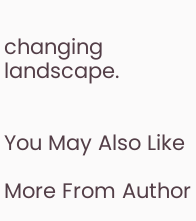changing landscape.


You May Also Like

More From Author